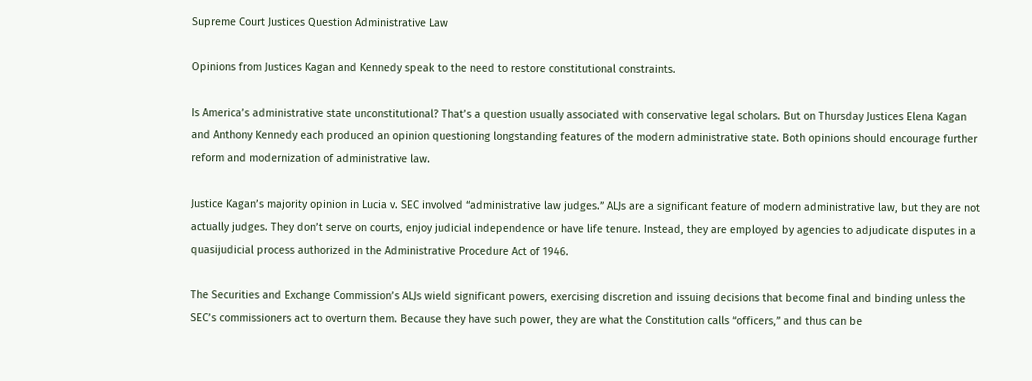Supreme Court Justices Question Administrative Law

Opinions from Justices Kagan and Kennedy speak to the need to restore constitutional constraints.

Is America’s administrative state unconstitutional? That’s a question usually associated with conservative legal scholars. But on Thursday Justices Elena Kagan and Anthony Kennedy each produced an opinion questioning longstanding features of the modern administrative state. Both opinions should encourage further reform and modernization of administrative law.

Justice Kagan’s majority opinion in Lucia v. SEC involved “administrative law judges.” ALJs are a significant feature of modern administrative law, but they are not actually judges. They don’t serve on courts, enjoy judicial independence or have life tenure. Instead, they are employed by agencies to adjudicate disputes in a quasijudicial process authorized in the Administrative Procedure Act of 1946.

The Securities and Exchange Commission’s ALJs wield significant powers, exercising discretion and issuing decisions that become final and binding unless the SEC’s commissioners act to overturn them. Because they have such power, they are what the Constitution calls “officers,” and thus can be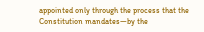appointed only through the process that the Constitution mandates—by the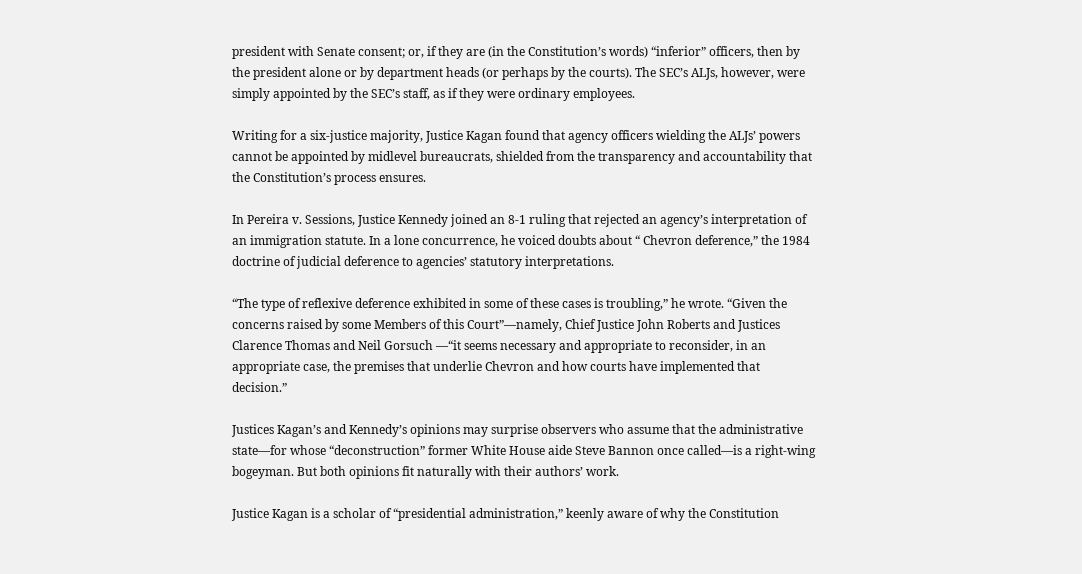president with Senate consent; or, if they are (in the Constitution’s words) “inferior” officers, then by the president alone or by department heads (or perhaps by the courts). The SEC’s ALJs, however, were simply appointed by the SEC’s staff, as if they were ordinary employees.

Writing for a six-justice majority, Justice Kagan found that agency officers wielding the ALJs’ powers cannot be appointed by midlevel bureaucrats, shielded from the transparency and accountability that the Constitution’s process ensures.

In Pereira v. Sessions, Justice Kennedy joined an 8-1 ruling that rejected an agency’s interpretation of an immigration statute. In a lone concurrence, he voiced doubts about “ Chevron deference,” the 1984 doctrine of judicial deference to agencies’ statutory interpretations.

“The type of reflexive deference exhibited in some of these cases is troubling,” he wrote. “Given the concerns raised by some Members of this Court”—namely, Chief Justice John Roberts and Justices Clarence Thomas and Neil Gorsuch —“it seems necessary and appropriate to reconsider, in an appropriate case, the premises that underlie Chevron and how courts have implemented that decision.”

Justices Kagan’s and Kennedy’s opinions may surprise observers who assume that the administrative state—for whose “deconstruction” former White House aide Steve Bannon once called—is a right-wing bogeyman. But both opinions fit naturally with their authors’ work.

Justice Kagan is a scholar of “presidential administration,” keenly aware of why the Constitution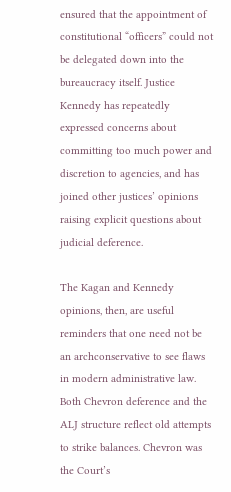ensured that the appointment of constitutional “officers” could not be delegated down into the bureaucracy itself. Justice Kennedy has repeatedly expressed concerns about committing too much power and discretion to agencies, and has joined other justices’ opinions raising explicit questions about judicial deference.

The Kagan and Kennedy opinions, then, are useful reminders that one need not be an archconservative to see flaws in modern administrative law. Both Chevron deference and the ALJ structure reflect old attempts to strike balances. Chevron was the Court’s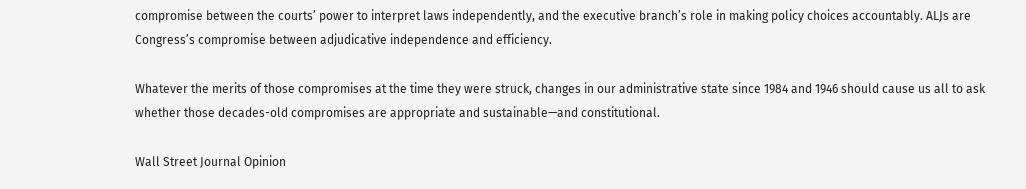compromise between the courts’ power to interpret laws independently, and the executive branch’s role in making policy choices accountably. ALJs are Congress’s compromise between adjudicative independence and efficiency.

Whatever the merits of those compromises at the time they were struck, changes in our administrative state since 1984 and 1946 should cause us all to ask whether those decades-old compromises are appropriate and sustainable—and constitutional.

Wall Street Journal Opinion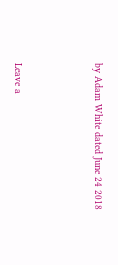by Adam White dated June 24 2018



Leave a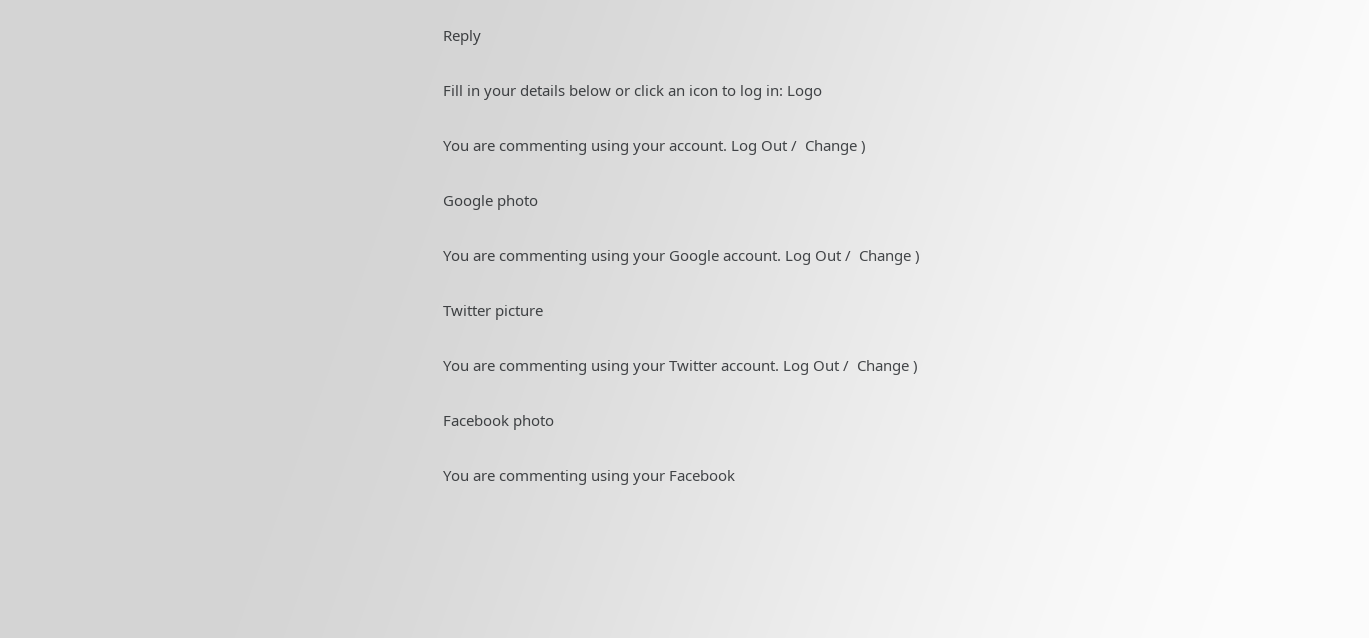Reply

Fill in your details below or click an icon to log in: Logo

You are commenting using your account. Log Out /  Change )

Google photo

You are commenting using your Google account. Log Out /  Change )

Twitter picture

You are commenting using your Twitter account. Log Out /  Change )

Facebook photo

You are commenting using your Facebook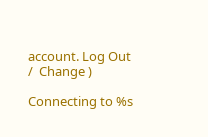account. Log Out /  Change )

Connecting to %s